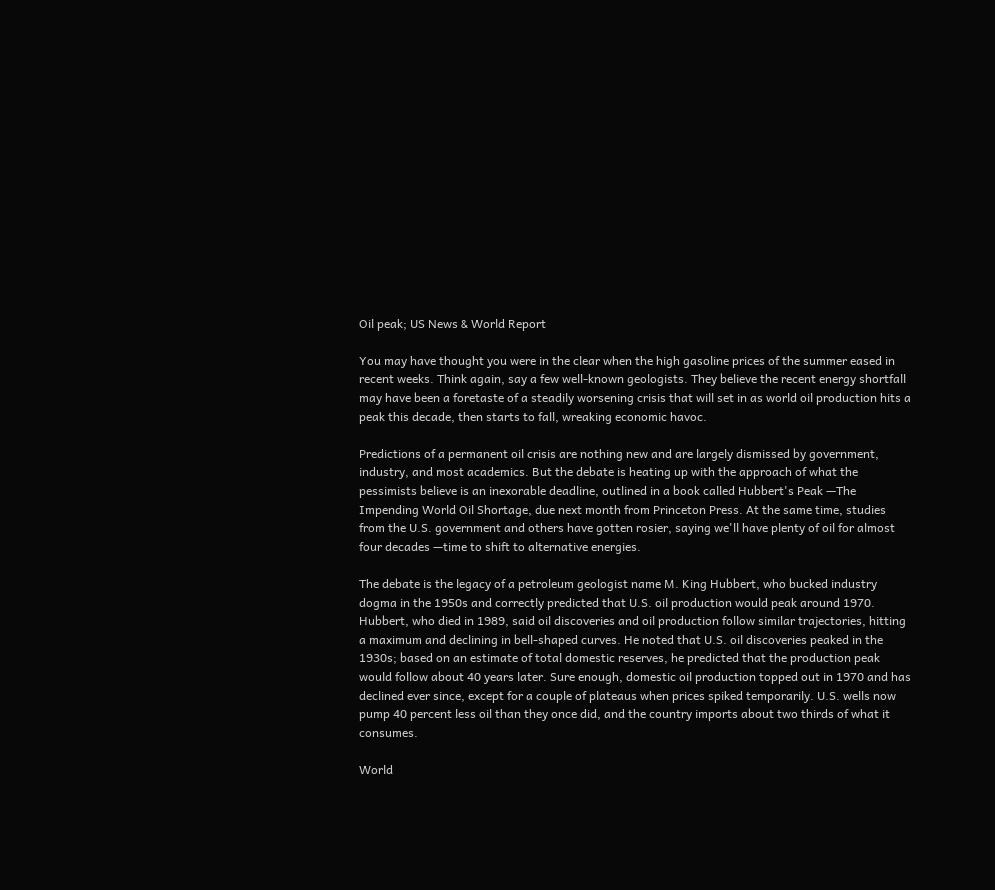Oil peak; US News & World Report

You may have thought you were in the clear when the high gasoline prices of the summer eased in recent weeks. Think again, say a few well-known geologists. They believe the recent energy shortfall may have been a foretaste of a steadily worsening crisis that will set in as world oil production hits a peak this decade, then starts to fall, wreaking economic havoc.

Predictions of a permanent oil crisis are nothing new and are largely dismissed by government, industry, and most academics. But the debate is heating up with the approach of what the pessimists believe is an inexorable deadline, outlined in a book called Hubbert's Peak —The Impending World Oil Shortage, due next month from Princeton Press. At the same time, studies from the U.S. government and others have gotten rosier, saying we'll have plenty of oil for almost four decades —time to shift to alternative energies.

The debate is the legacy of a petroleum geologist name M. King Hubbert, who bucked industry dogma in the 1950s and correctly predicted that U.S. oil production would peak around 1970. Hubbert, who died in 1989, said oil discoveries and oil production follow similar trajectories, hitting a maximum and declining in bell-shaped curves. He noted that U.S. oil discoveries peaked in the 1930s; based on an estimate of total domestic reserves, he predicted that the production peak would follow about 40 years later. Sure enough, domestic oil production topped out in 1970 and has declined ever since, except for a couple of plateaus when prices spiked temporarily. U.S. wells now pump 40 percent less oil than they once did, and the country imports about two thirds of what it consumes.

World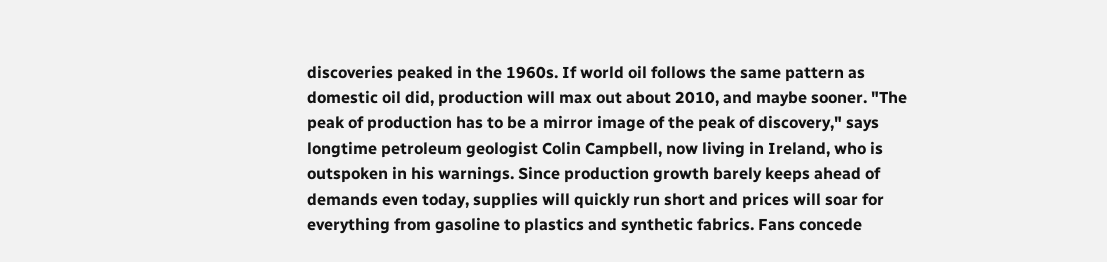discoveries peaked in the 1960s. If world oil follows the same pattern as domestic oil did, production will max out about 2010, and maybe sooner. "The peak of production has to be a mirror image of the peak of discovery," says longtime petroleum geologist Colin Campbell, now living in Ireland, who is outspoken in his warnings. Since production growth barely keeps ahead of demands even today, supplies will quickly run short and prices will soar for everything from gasoline to plastics and synthetic fabrics. Fans concede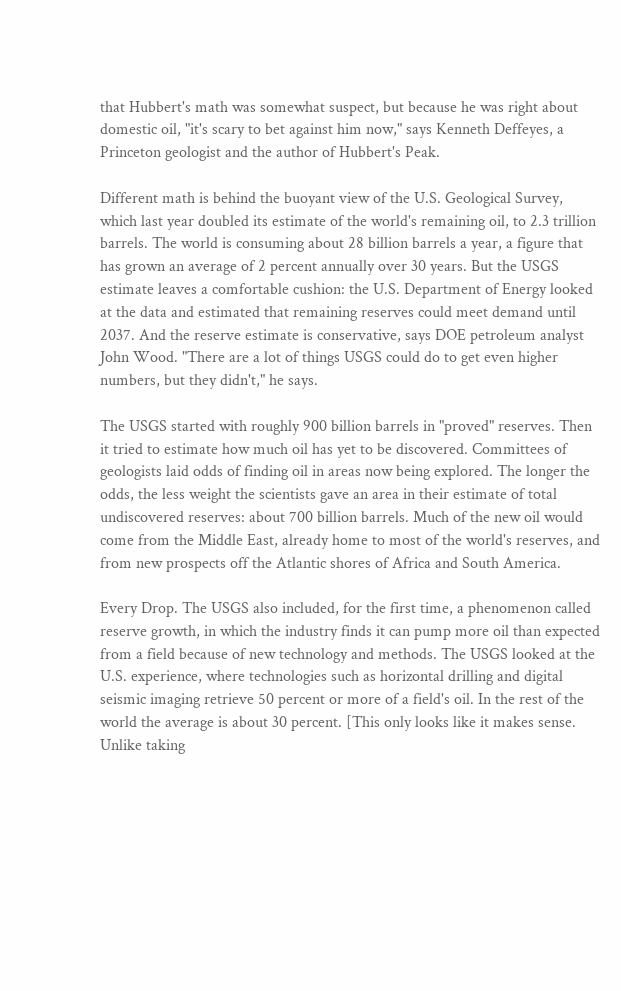that Hubbert's math was somewhat suspect, but because he was right about domestic oil, "it's scary to bet against him now," says Kenneth Deffeyes, a Princeton geologist and the author of Hubbert's Peak.

Different math is behind the buoyant view of the U.S. Geological Survey, which last year doubled its estimate of the world's remaining oil, to 2.3 trillion barrels. The world is consuming about 28 billion barrels a year, a figure that has grown an average of 2 percent annually over 30 years. But the USGS estimate leaves a comfortable cushion: the U.S. Department of Energy looked at the data and estimated that remaining reserves could meet demand until 2037. And the reserve estimate is conservative, says DOE petroleum analyst John Wood. "There are a lot of things USGS could do to get even higher numbers, but they didn't," he says.

The USGS started with roughly 900 billion barrels in "proved" reserves. Then it tried to estimate how much oil has yet to be discovered. Committees of geologists laid odds of finding oil in areas now being explored. The longer the odds, the less weight the scientists gave an area in their estimate of total undiscovered reserves: about 700 billion barrels. Much of the new oil would come from the Middle East, already home to most of the world's reserves, and from new prospects off the Atlantic shores of Africa and South America.

Every Drop. The USGS also included, for the first time, a phenomenon called reserve growth, in which the industry finds it can pump more oil than expected from a field because of new technology and methods. The USGS looked at the U.S. experience, where technologies such as horizontal drilling and digital seismic imaging retrieve 50 percent or more of a field's oil. In the rest of the world the average is about 30 percent. [This only looks like it makes sense. Unlike taking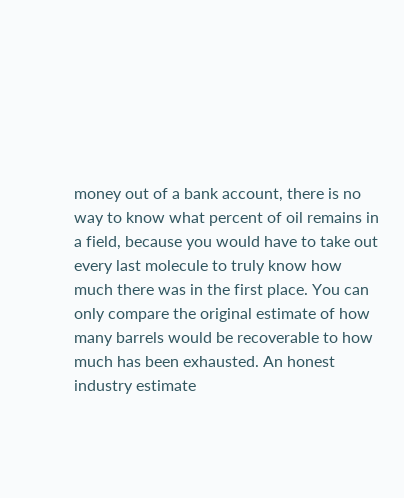money out of a bank account, there is no way to know what percent of oil remains in a field, because you would have to take out every last molecule to truly know how much there was in the first place. You can only compare the original estimate of how many barrels would be recoverable to how much has been exhausted. An honest industry estimate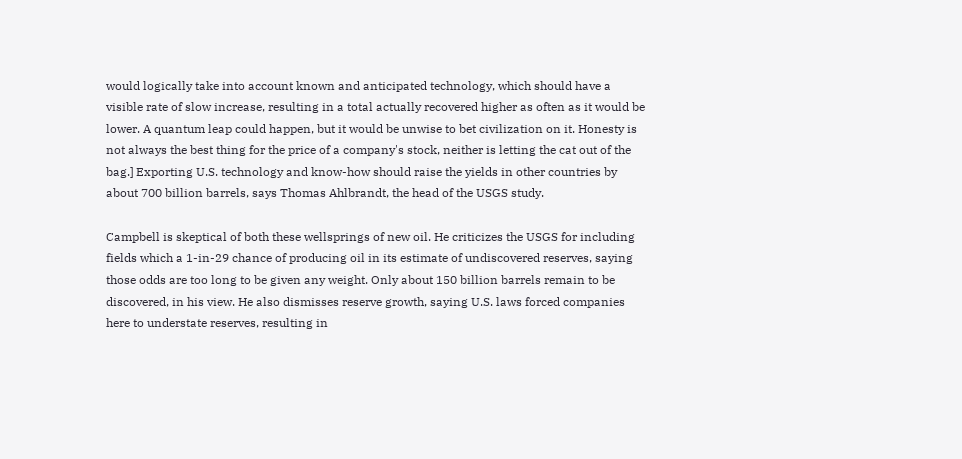would logically take into account known and anticipated technology, which should have a visible rate of slow increase, resulting in a total actually recovered higher as often as it would be lower. A quantum leap could happen, but it would be unwise to bet civilization on it. Honesty is not always the best thing for the price of a company's stock, neither is letting the cat out of the bag.] Exporting U.S. technology and know-how should raise the yields in other countries by about 700 billion barrels, says Thomas Ahlbrandt, the head of the USGS study.

Campbell is skeptical of both these wellsprings of new oil. He criticizes the USGS for including fields which a 1-in-29 chance of producing oil in its estimate of undiscovered reserves, saying those odds are too long to be given any weight. Only about 150 billion barrels remain to be discovered, in his view. He also dismisses reserve growth, saying U.S. laws forced companies here to understate reserves, resulting in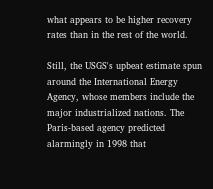what appears to be higher recovery rates than in the rest of the world.

Still, the USGS's upbeat estimate spun around the International Energy Agency, whose members include the major industrialized nations. The Paris-based agency predicted alarmingly in 1998 that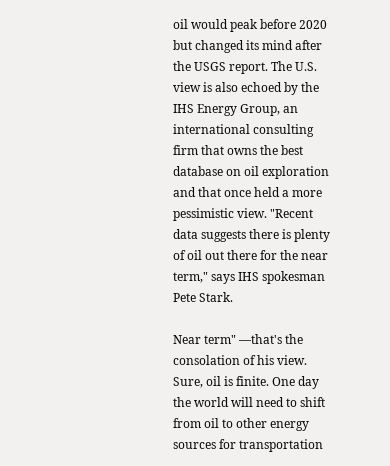oil would peak before 2020 but changed its mind after the USGS report. The U.S. view is also echoed by the IHS Energy Group, an international consulting firm that owns the best database on oil exploration and that once held a more pessimistic view. "Recent data suggests there is plenty of oil out there for the near term," says IHS spokesman Pete Stark.

Near term" —that's the consolation of his view. Sure, oil is finite. One day the world will need to shift from oil to other energy sources for transportation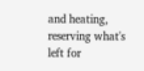and heating, reserving what's left for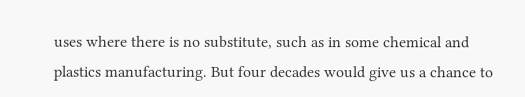uses where there is no substitute, such as in some chemical and plastics manufacturing. But four decades would give us a chance to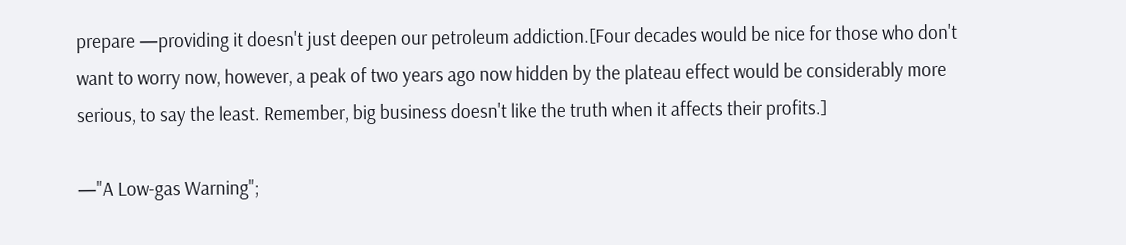prepare —providing it doesn't just deepen our petroleum addiction.[Four decades would be nice for those who don't want to worry now, however, a peak of two years ago now hidden by the plateau effect would be considerably more serious, to say the least. Remember, big business doesn't like the truth when it affects their profits.]

—"A Low-gas Warning";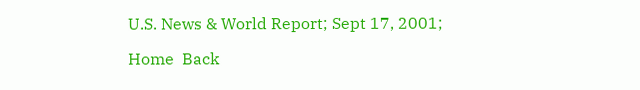U.S. News & World Report; Sept 17, 2001;

Home  Back